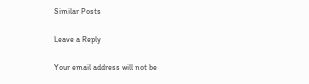Similar Posts

Leave a Reply

Your email address will not be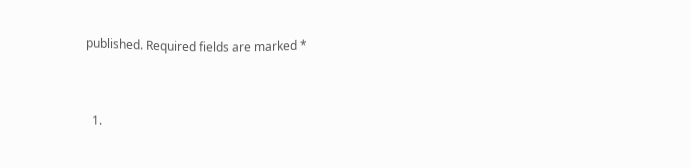published. Required fields are marked *


  1.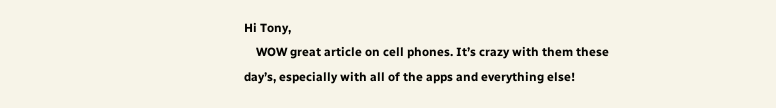Hi Tony,
    WOW great article on cell phones. It’s crazy with them these day’s, especially with all of the apps and everything else!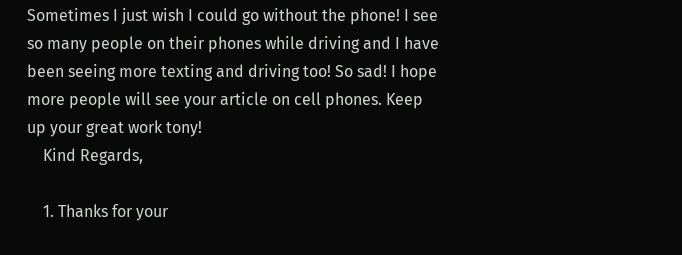Sometimes I just wish I could go without the phone! I see so many people on their phones while driving and I have been seeing more texting and driving too! So sad! I hope more people will see your article on cell phones. Keep up your great work tony!
    Kind Regards,

    1. Thanks for your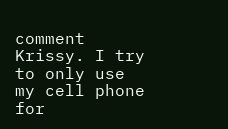comment Krissy. I try to only use my cell phone for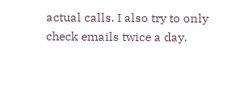actual calls. I also try to only check emails twice a day.